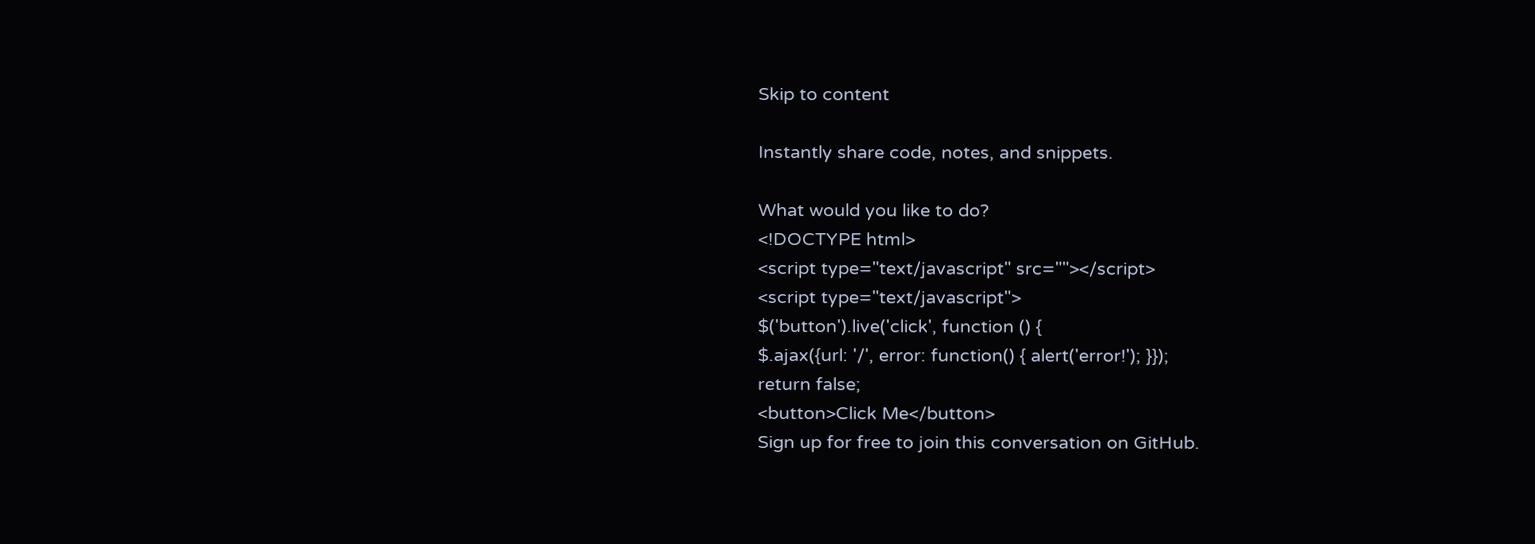Skip to content

Instantly share code, notes, and snippets.

What would you like to do?
<!DOCTYPE html>
<script type="text/javascript" src=""></script>
<script type="text/javascript">
$('button').live('click', function () {
$.ajax({url: '/', error: function() { alert('error!'); }});
return false;
<button>Click Me</button>
Sign up for free to join this conversation on GitHub.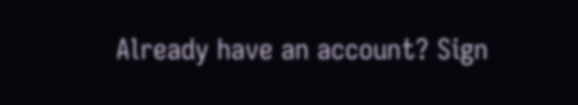Already have an account? Sign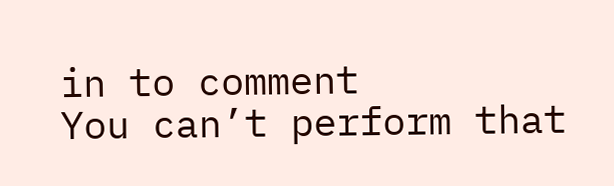in to comment
You can’t perform that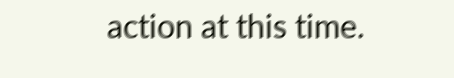action at this time.